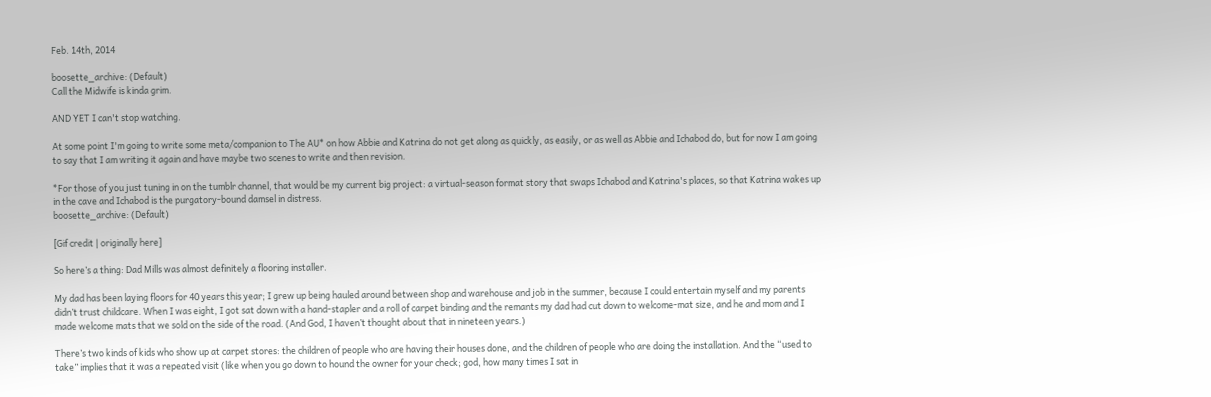Feb. 14th, 2014

boosette_archive: (Default)
Call the Midwife is kinda grim.

AND YET I can't stop watching.

At some point I'm going to write some meta/companion to The AU* on how Abbie and Katrina do not get along as quickly, as easily, or as well as Abbie and Ichabod do, but for now I am going to say that I am writing it again and have maybe two scenes to write and then revision.

*For those of you just tuning in on the tumblr channel, that would be my current big project: a virtual-season format story that swaps Ichabod and Katrina's places, so that Katrina wakes up in the cave and Ichabod is the purgatory-bound damsel in distress.
boosette_archive: (Default)

[Gif credit | originally here]

So here’s a thing: Dad Mills was almost definitely a flooring installer.

My dad has been laying floors for 40 years this year; I grew up being hauled around between shop and warehouse and job in the summer, because I could entertain myself and my parents didn’t trust childcare. When I was eight, I got sat down with a hand-stapler and a roll of carpet binding and the remants my dad had cut down to welcome-mat size, and he and mom and I made welcome mats that we sold on the side of the road. (And God, I haven’t thought about that in nineteen years.)

There’s two kinds of kids who show up at carpet stores: the children of people who are having their houses done, and the children of people who are doing the installation. And the “used to take” implies that it was a repeated visit (like when you go down to hound the owner for your check; god, how many times I sat in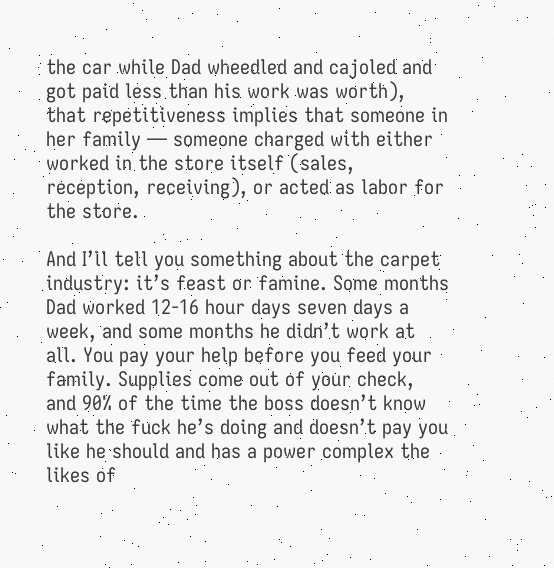the car while Dad wheedled and cajoled and got paid less than his work was worth), that repetitiveness implies that someone in her family — someone charged with either worked in the store itself (sales, reception, receiving), or acted as labor for the store.

And I’ll tell you something about the carpet industry: it’s feast or famine. Some months Dad worked 12-16 hour days seven days a week, and some months he didn’t work at all. You pay your help before you feed your family. Supplies come out of your check, and 90% of the time the boss doesn’t know what the fuck he’s doing and doesn’t pay you like he should and has a power complex the likes of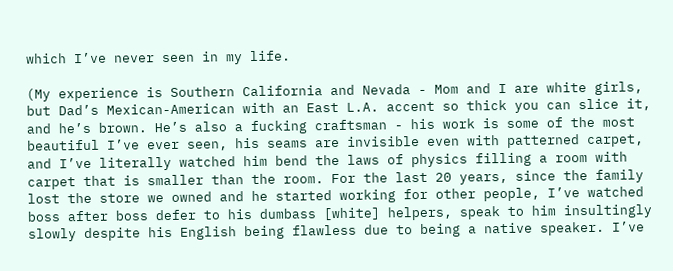which I’ve never seen in my life.

(My experience is Southern California and Nevada - Mom and I are white girls, but Dad’s Mexican-American with an East L.A. accent so thick you can slice it, and he’s brown. He’s also a fucking craftsman - his work is some of the most beautiful I’ve ever seen, his seams are invisible even with patterned carpet, and I’ve literally watched him bend the laws of physics filling a room with carpet that is smaller than the room. For the last 20 years, since the family lost the store we owned and he started working for other people, I’ve watched boss after boss defer to his dumbass [white] helpers, speak to him insultingly slowly despite his English being flawless due to being a native speaker. I’ve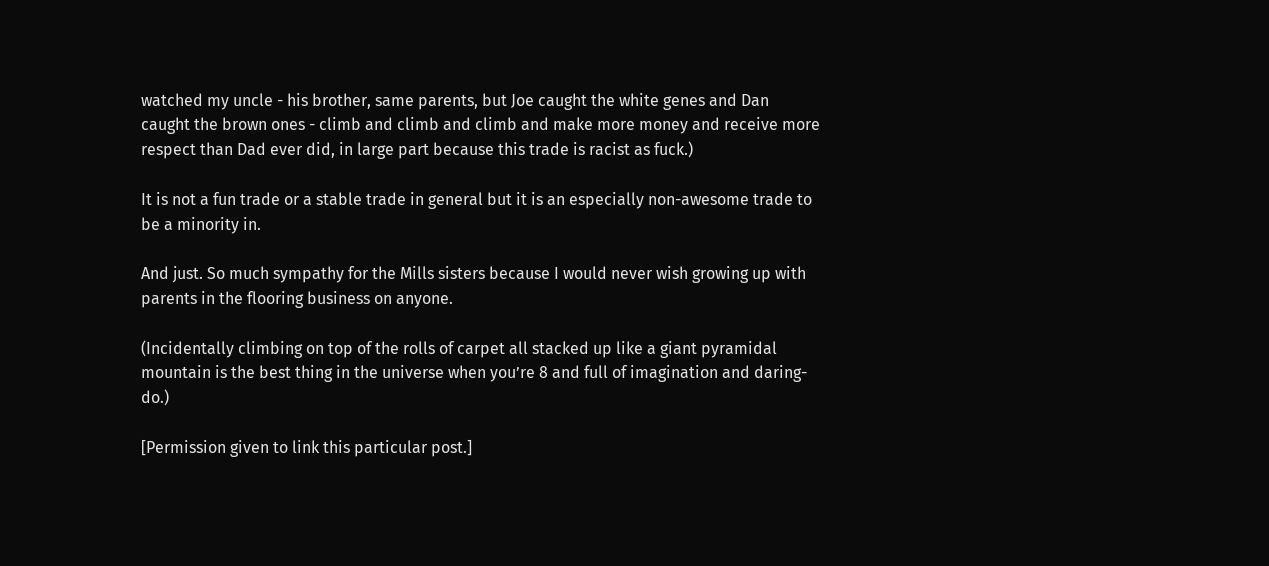watched my uncle - his brother, same parents, but Joe caught the white genes and Dan caught the brown ones - climb and climb and climb and make more money and receive more respect than Dad ever did, in large part because this trade is racist as fuck.)

It is not a fun trade or a stable trade in general but it is an especially non-awesome trade to be a minority in.

And just. So much sympathy for the Mills sisters because I would never wish growing up with parents in the flooring business on anyone.

(Incidentally climbing on top of the rolls of carpet all stacked up like a giant pyramidal mountain is the best thing in the universe when you’re 8 and full of imagination and daring-do.)

[Permission given to link this particular post.]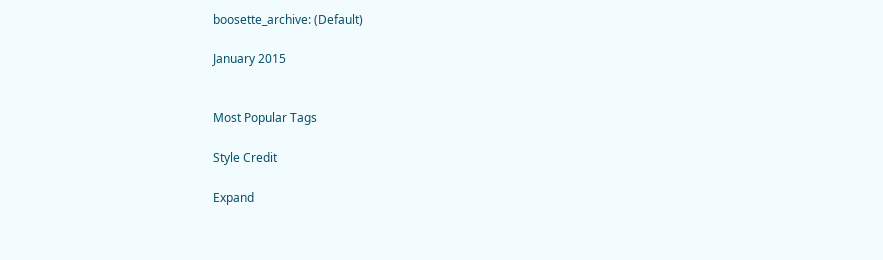boosette_archive: (Default)

January 2015


Most Popular Tags

Style Credit

Expand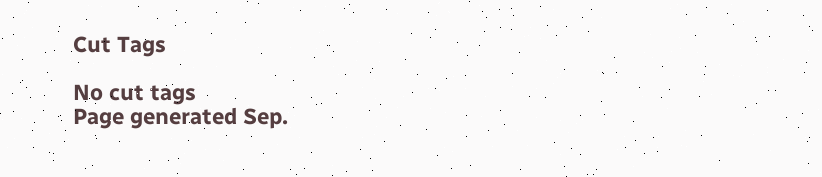Cut Tags

No cut tags
Page generated Sep.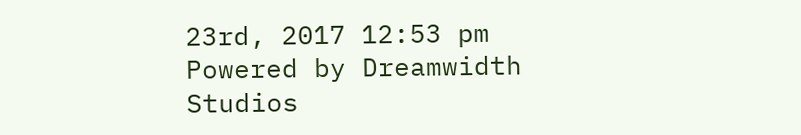23rd, 2017 12:53 pm
Powered by Dreamwidth Studios